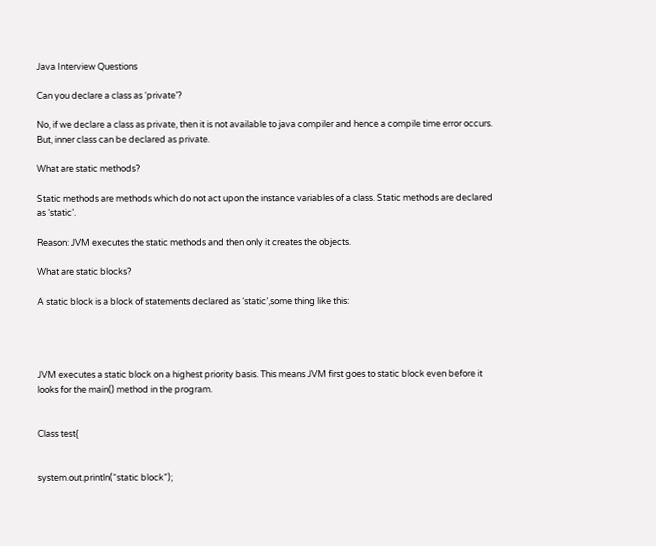Java Interview Questions

Can you declare a class as ‘private’?

No, if we declare a class as private, then it is not available to java compiler and hence a compile time error occurs. But, inner class can be declared as private.

What are static methods?

Static methods are methods which do not act upon the instance variables of a class. Static methods are declared as ‘static’.

Reason: JVM executes the static methods and then only it creates the objects.

What are static blocks?

A static block is a block of statements declared as ‘static’,some thing like this:




JVM executes a static block on a highest priority basis. This means JVM first goes to static block even before it looks for the main() method in the program.


Class test{


system.out.println(“static block”);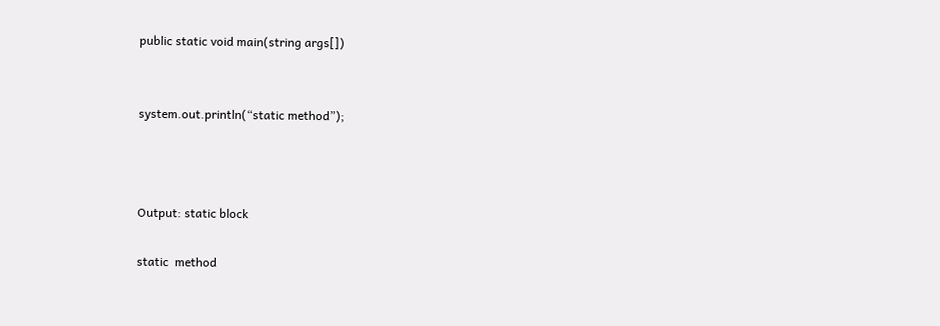public static void main(string args[])


system.out.println(“static method”);



Output: static block

static  method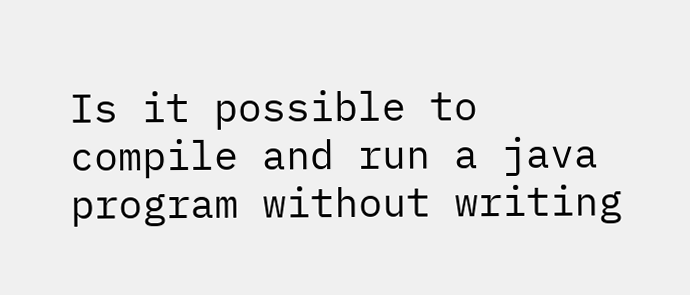Is it possible to compile and run a java program without writing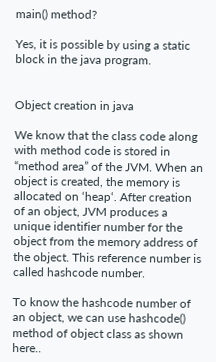main() method?

Yes, it is possible by using a static block in the java program.


Object creation in java

We know that the class code along with method code is stored in “method area” of the JVM. When an object is created, the memory is allocated on ‘heap‘. After creation of an object, JVM produces a unique identifier number for the object from the memory address of the object. This reference number is called hashcode number.

To know the hashcode number of an object, we can use hashcode() method of object class as shown here..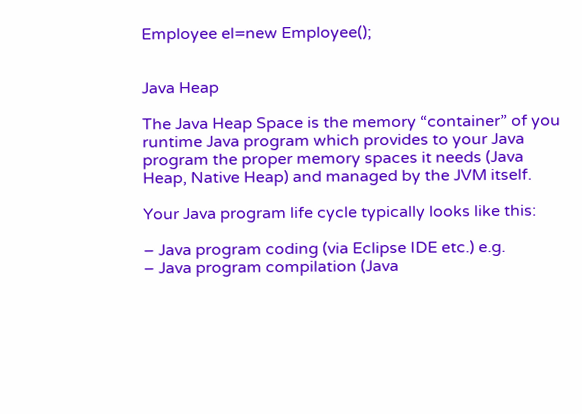Employee el=new Employee();


Java Heap

The Java Heap Space is the memory “container” of you runtime Java program which provides to your Java program the proper memory spaces it needs (Java Heap, Native Heap) and managed by the JVM itself.

Your Java program life cycle typically looks like this:

– Java program coding (via Eclipse IDE etc.) e.g.
– Java program compilation (Java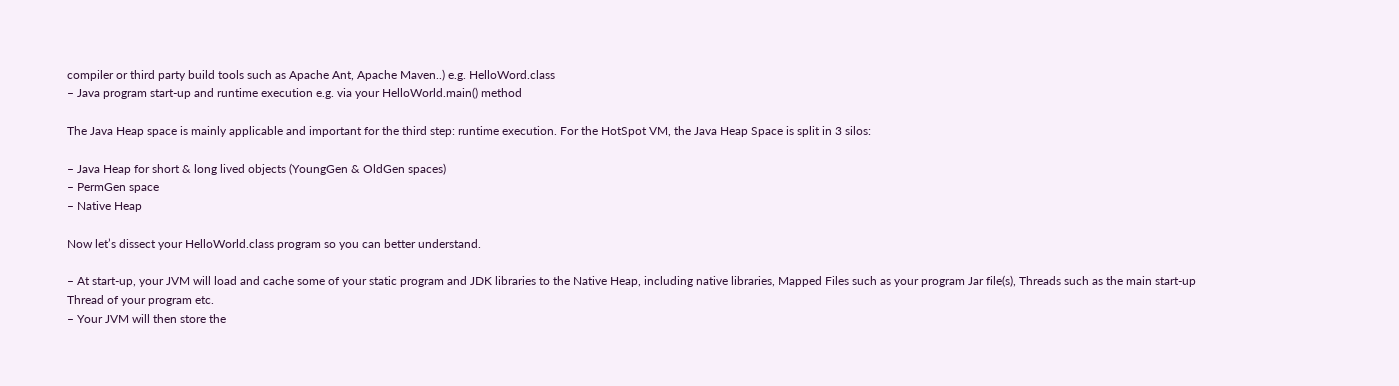compiler or third party build tools such as Apache Ant, Apache Maven..) e.g. HelloWord.class
– Java program start-up and runtime execution e.g. via your HelloWorld.main() method

The Java Heap space is mainly applicable and important for the third step: runtime execution. For the HotSpot VM, the Java Heap Space is split in 3 silos:

– Java Heap for short & long lived objects (YoungGen & OldGen spaces)
– PermGen space
– Native Heap

Now let’s dissect your HelloWorld.class program so you can better understand.

– At start-up, your JVM will load and cache some of your static program and JDK libraries to the Native Heap, including native libraries, Mapped Files such as your program Jar file(s), Threads such as the main start-up Thread of your program etc.
– Your JVM will then store the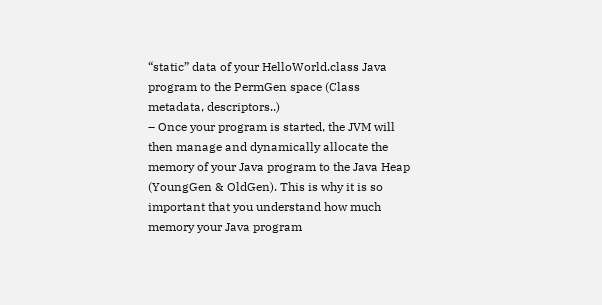“static” data of your HelloWorld.class Java program to the PermGen space (Class metadata, descriptors..)
– Once your program is started, the JVM will then manage and dynamically allocate the memory of your Java program to the Java Heap (YoungGen & OldGen). This is why it is so important that you understand how much memory your Java program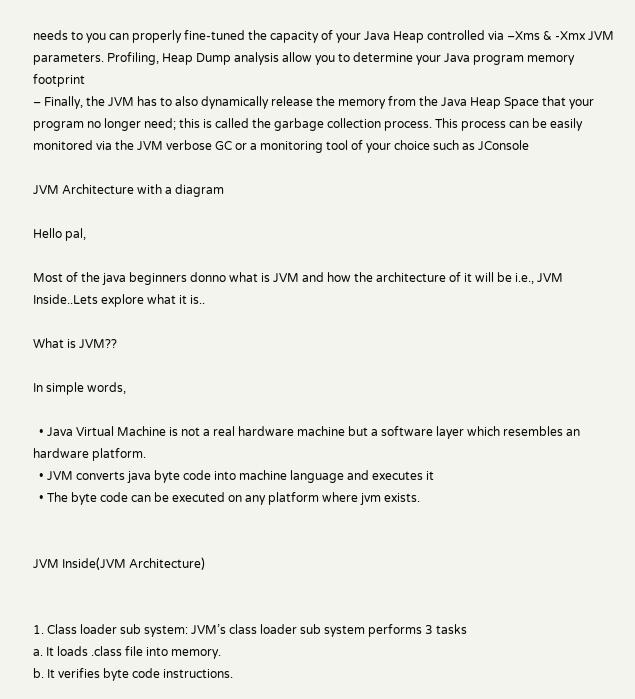needs to you can properly fine-tuned the capacity of your Java Heap controlled via –Xms & -Xmx JVM parameters. Profiling, Heap Dump analysis allow you to determine your Java program memory footprint
– Finally, the JVM has to also dynamically release the memory from the Java Heap Space that your program no longer need; this is called the garbage collection process. This process can be easily monitored via the JVM verbose GC or a monitoring tool of your choice such as JConsole

JVM Architecture with a diagram

Hello pal,

Most of the java beginners donno what is JVM and how the architecture of it will be i.e., JVM Inside..Lets explore what it is..

What is JVM??

In simple words,

  • Java Virtual Machine is not a real hardware machine but a software layer which resembles an hardware platform.
  • JVM converts java byte code into machine language and executes it
  • The byte code can be executed on any platform where jvm exists.


JVM Inside(JVM Architecture)


1. Class loader sub system: JVM’s class loader sub system performs 3 tasks
a. It loads .class file into memory.
b. It verifies byte code instructions.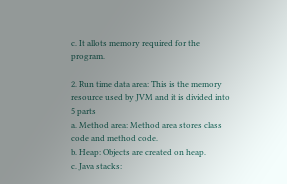c. It allots memory required for the program.

2. Run time data area: This is the memory resource used by JVM and it is divided into 5 parts
a. Method area: Method area stores class code and method code.
b. Heap: Objects are created on heap.
c. Java stacks: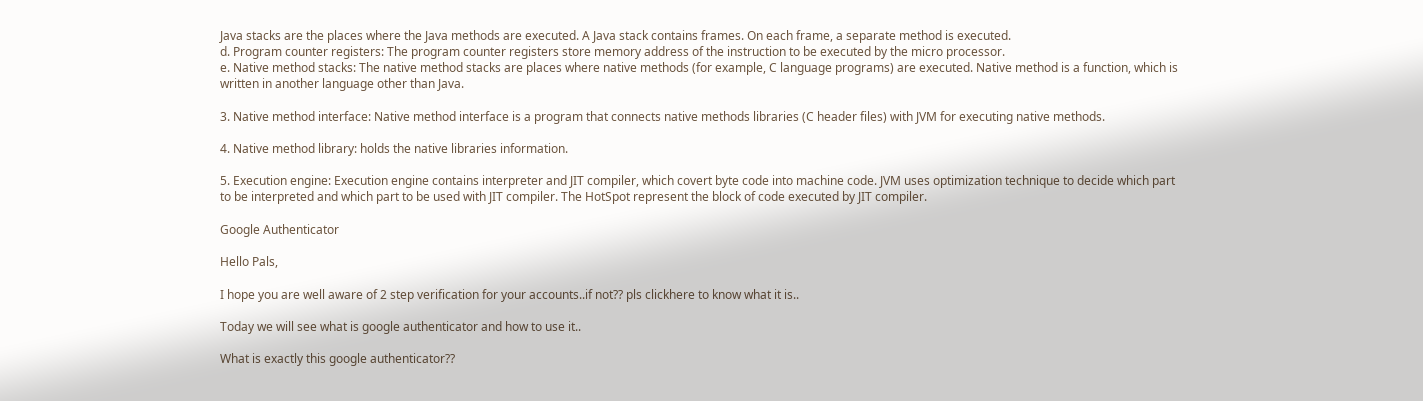Java stacks are the places where the Java methods are executed. A Java stack contains frames. On each frame, a separate method is executed.
d. Program counter registers: The program counter registers store memory address of the instruction to be executed by the micro processor.
e. Native method stacks: The native method stacks are places where native methods (for example, C language programs) are executed. Native method is a function, which is written in another language other than Java.

3. Native method interface: Native method interface is a program that connects native methods libraries (C header files) with JVM for executing native methods.

4. Native method library: holds the native libraries information.

5. Execution engine: Execution engine contains interpreter and JIT compiler, which covert byte code into machine code. JVM uses optimization technique to decide which part to be interpreted and which part to be used with JIT compiler. The HotSpot represent the block of code executed by JIT compiler.

Google Authenticator

Hello Pals,

I hope you are well aware of 2 step verification for your accounts..if not?? pls clickhere to know what it is..

Today we will see what is google authenticator and how to use it..

What is exactly this google authenticator??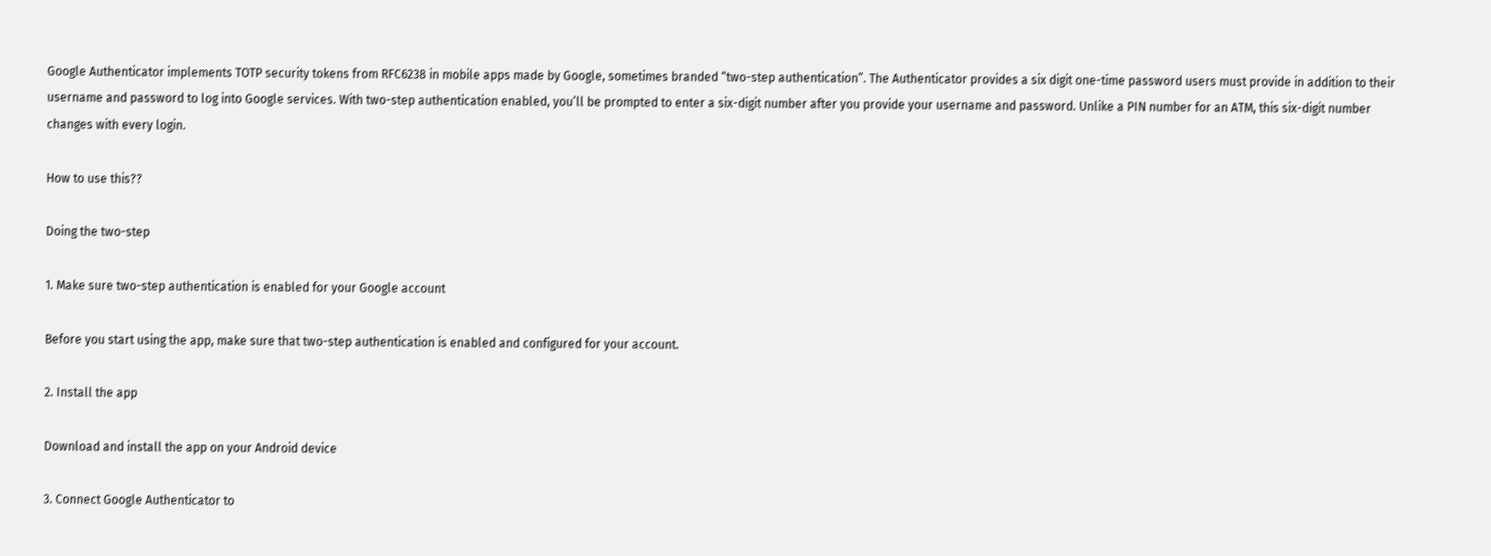Google Authenticator implements TOTP security tokens from RFC6238 in mobile apps made by Google, sometimes branded “two-step authentication”. The Authenticator provides a six digit one-time password users must provide in addition to their username and password to log into Google services. With two-step authentication enabled, you’ll be prompted to enter a six-digit number after you provide your username and password. Unlike a PIN number for an ATM, this six-digit number changes with every login.

How to use this??

Doing the two-step

1. Make sure two-step authentication is enabled for your Google account

Before you start using the app, make sure that two-step authentication is enabled and configured for your account.

2. Install the app

Download and install the app on your Android device

3. Connect Google Authenticator to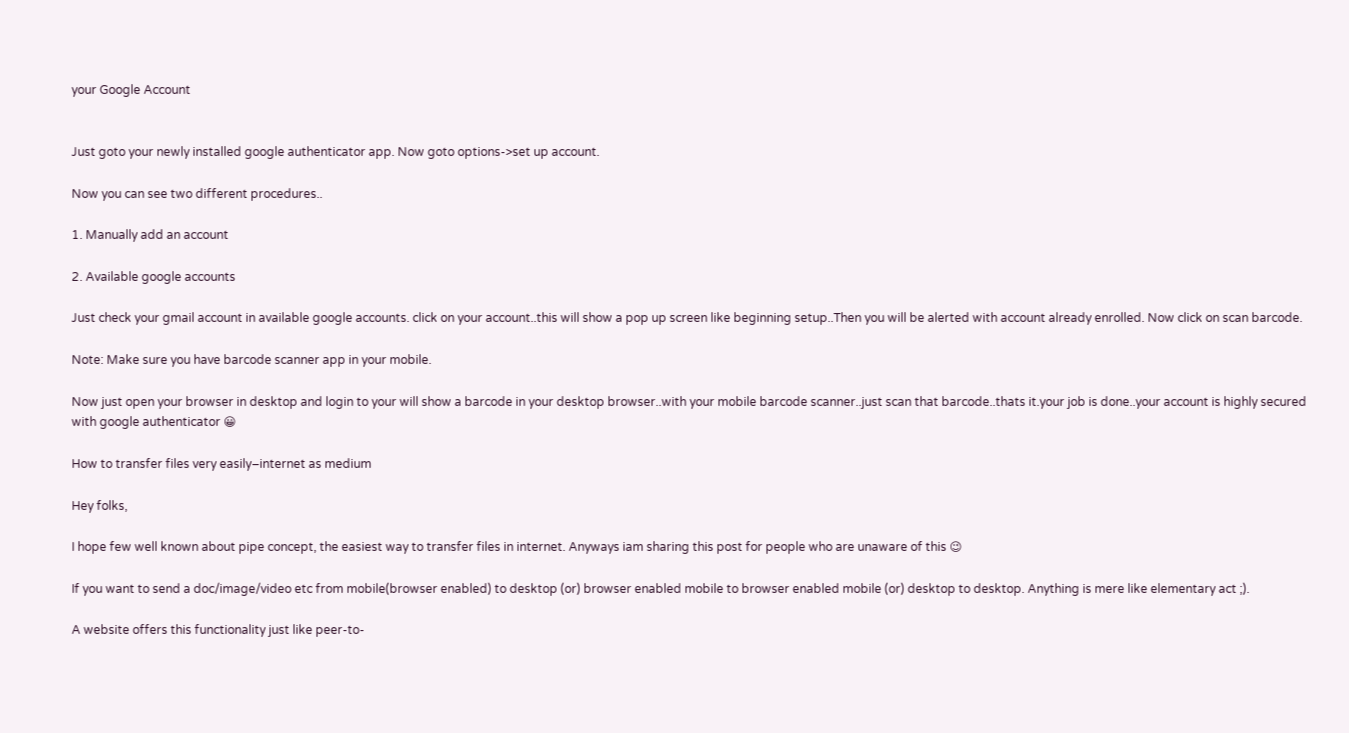your Google Account


Just goto your newly installed google authenticator app. Now goto options->set up account.

Now you can see two different procedures..

1. Manually add an account

2. Available google accounts

Just check your gmail account in available google accounts. click on your account..this will show a pop up screen like beginning setup..Then you will be alerted with account already enrolled. Now click on scan barcode.

Note: Make sure you have barcode scanner app in your mobile.

Now just open your browser in desktop and login to your will show a barcode in your desktop browser..with your mobile barcode scanner..just scan that barcode..thats it.your job is done..your account is highly secured with google authenticator 😀

How to transfer files very easily–internet as medium

Hey folks,

I hope few well known about pipe concept, the easiest way to transfer files in internet. Anyways iam sharing this post for people who are unaware of this 😉

If you want to send a doc/image/video etc from mobile(browser enabled) to desktop (or) browser enabled mobile to browser enabled mobile (or) desktop to desktop. Anything is mere like elementary act ;).

A website offers this functionality just like peer-to-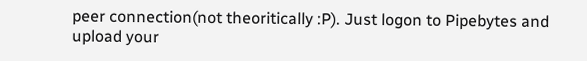peer connection(not theoritically :P). Just logon to Pipebytes and upload your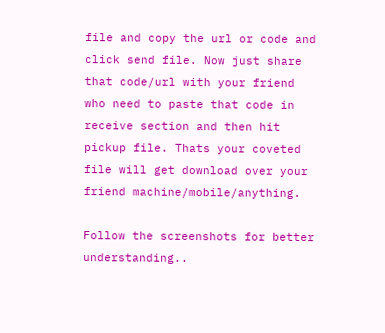file and copy the url or code and click send file. Now just share that code/url with your friend who need to paste that code in receive section and then hit pickup file. Thats your coveted file will get download over your friend machine/mobile/anything.

Follow the screenshots for better understanding..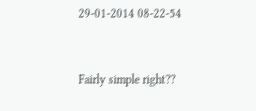29-01-2014 08-22-54


Fairly simple right??